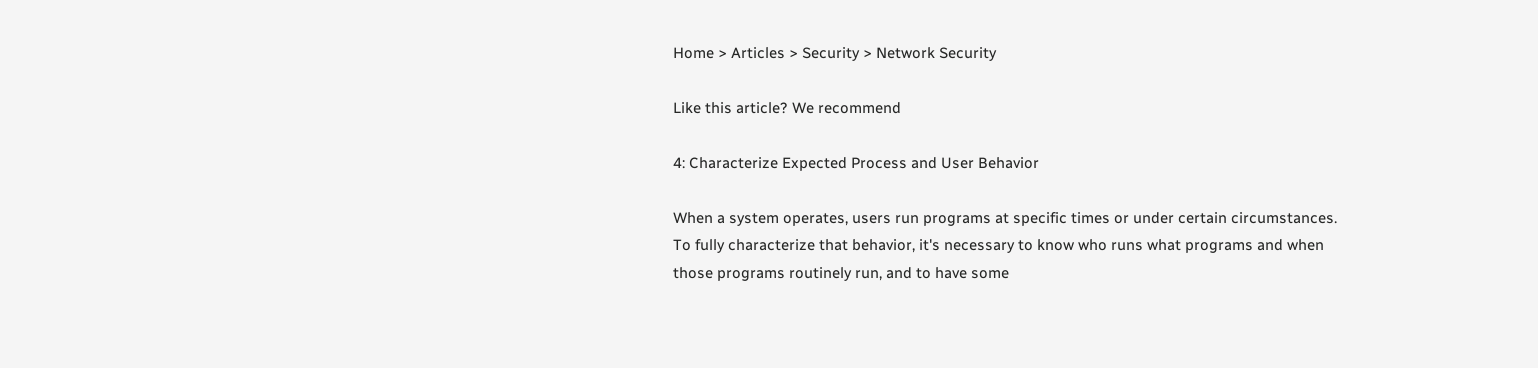Home > Articles > Security > Network Security

Like this article? We recommend

4: Characterize Expected Process and User Behavior

When a system operates, users run programs at specific times or under certain circumstances. To fully characterize that behavior, it's necessary to know who runs what programs and when those programs routinely run, and to have some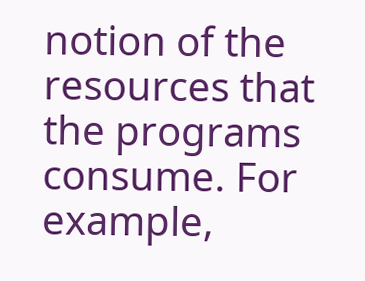notion of the resources that the programs consume. For example,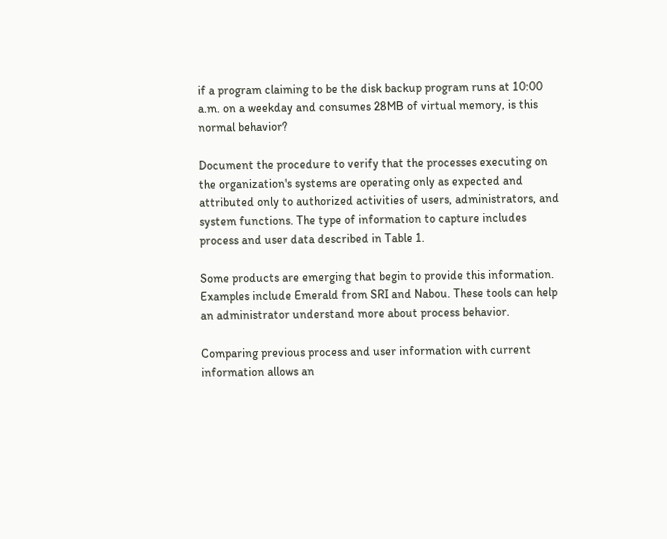if a program claiming to be the disk backup program runs at 10:00 a.m. on a weekday and consumes 28MB of virtual memory, is this normal behavior?

Document the procedure to verify that the processes executing on the organization's systems are operating only as expected and attributed only to authorized activities of users, administrators, and system functions. The type of information to capture includes process and user data described in Table 1.

Some products are emerging that begin to provide this information. Examples include Emerald from SRI and Nabou. These tools can help an administrator understand more about process behavior.

Comparing previous process and user information with current information allows an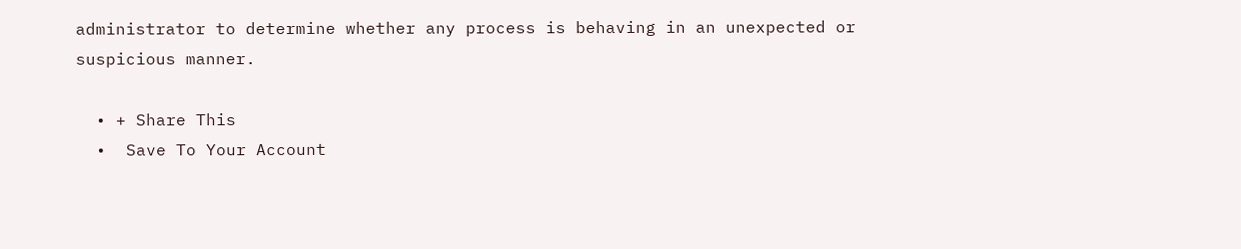administrator to determine whether any process is behaving in an unexpected or suspicious manner.

  • + Share This
  •  Save To Your Account